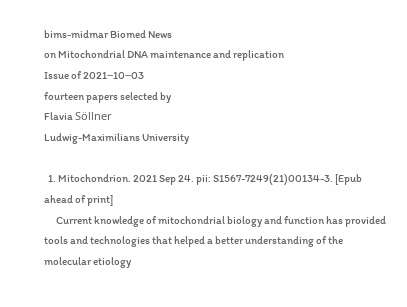bims-midmar Biomed News
on Mitochondrial DNA maintenance and replication
Issue of 2021‒10‒03
fourteen papers selected by
Flavia Söllner
Ludwig-Maximilians University

  1. Mitochondrion. 2021 Sep 24. pii: S1567-7249(21)00134-3. [Epub ahead of print]
      Current knowledge of mitochondrial biology and function has provided tools and technologies that helped a better understanding of the molecular etiology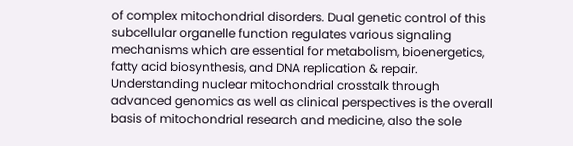of complex mitochondrial disorders. Dual genetic control of this subcellular organelle function regulates various signaling mechanisms which are essential for metabolism, bioenergetics, fatty acid biosynthesis, and DNA replication & repair. Understanding nuclear mitochondrial crosstalk through advanced genomics as well as clinical perspectives is the overall basis of mitochondrial research and medicine, also the sole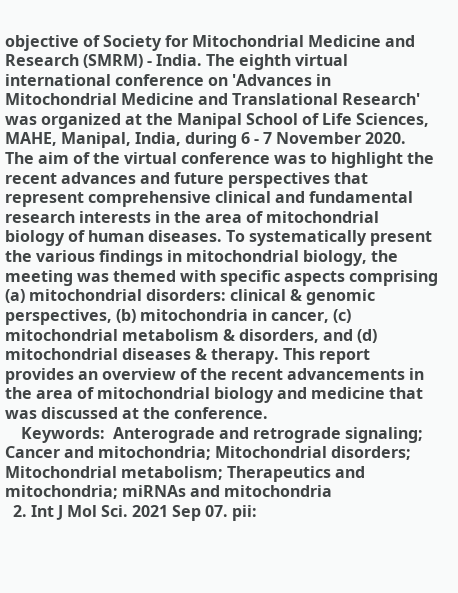objective of Society for Mitochondrial Medicine and Research (SMRM) - India. The eighth virtual international conference on 'Advances in Mitochondrial Medicine and Translational Research' was organized at the Manipal School of Life Sciences, MAHE, Manipal, India, during 6 - 7 November 2020. The aim of the virtual conference was to highlight the recent advances and future perspectives that represent comprehensive clinical and fundamental research interests in the area of mitochondrial biology of human diseases. To systematically present the various findings in mitochondrial biology, the meeting was themed with specific aspects comprising (a) mitochondrial disorders: clinical & genomic perspectives, (b) mitochondria in cancer, (c) mitochondrial metabolism & disorders, and (d) mitochondrial diseases & therapy. This report provides an overview of the recent advancements in the area of mitochondrial biology and medicine that was discussed at the conference.
    Keywords:  Anterograde and retrograde signaling; Cancer and mitochondria; Mitochondrial disorders; Mitochondrial metabolism; Therapeutics and mitochondria; miRNAs and mitochondria
  2. Int J Mol Sci. 2021 Sep 07. pii: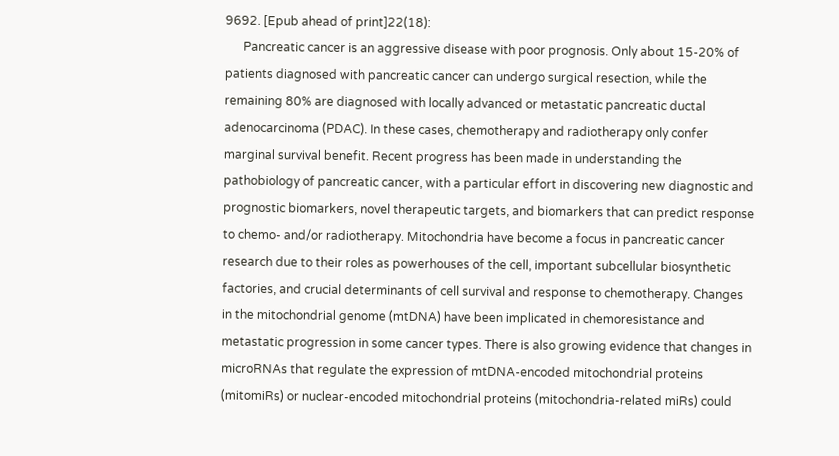9692. [Epub ahead of print]22(18):
      Pancreatic cancer is an aggressive disease with poor prognosis. Only about 15-20% of patients diagnosed with pancreatic cancer can undergo surgical resection, while the remaining 80% are diagnosed with locally advanced or metastatic pancreatic ductal adenocarcinoma (PDAC). In these cases, chemotherapy and radiotherapy only confer marginal survival benefit. Recent progress has been made in understanding the pathobiology of pancreatic cancer, with a particular effort in discovering new diagnostic and prognostic biomarkers, novel therapeutic targets, and biomarkers that can predict response to chemo- and/or radiotherapy. Mitochondria have become a focus in pancreatic cancer research due to their roles as powerhouses of the cell, important subcellular biosynthetic factories, and crucial determinants of cell survival and response to chemotherapy. Changes in the mitochondrial genome (mtDNA) have been implicated in chemoresistance and metastatic progression in some cancer types. There is also growing evidence that changes in microRNAs that regulate the expression of mtDNA-encoded mitochondrial proteins (mitomiRs) or nuclear-encoded mitochondrial proteins (mitochondria-related miRs) could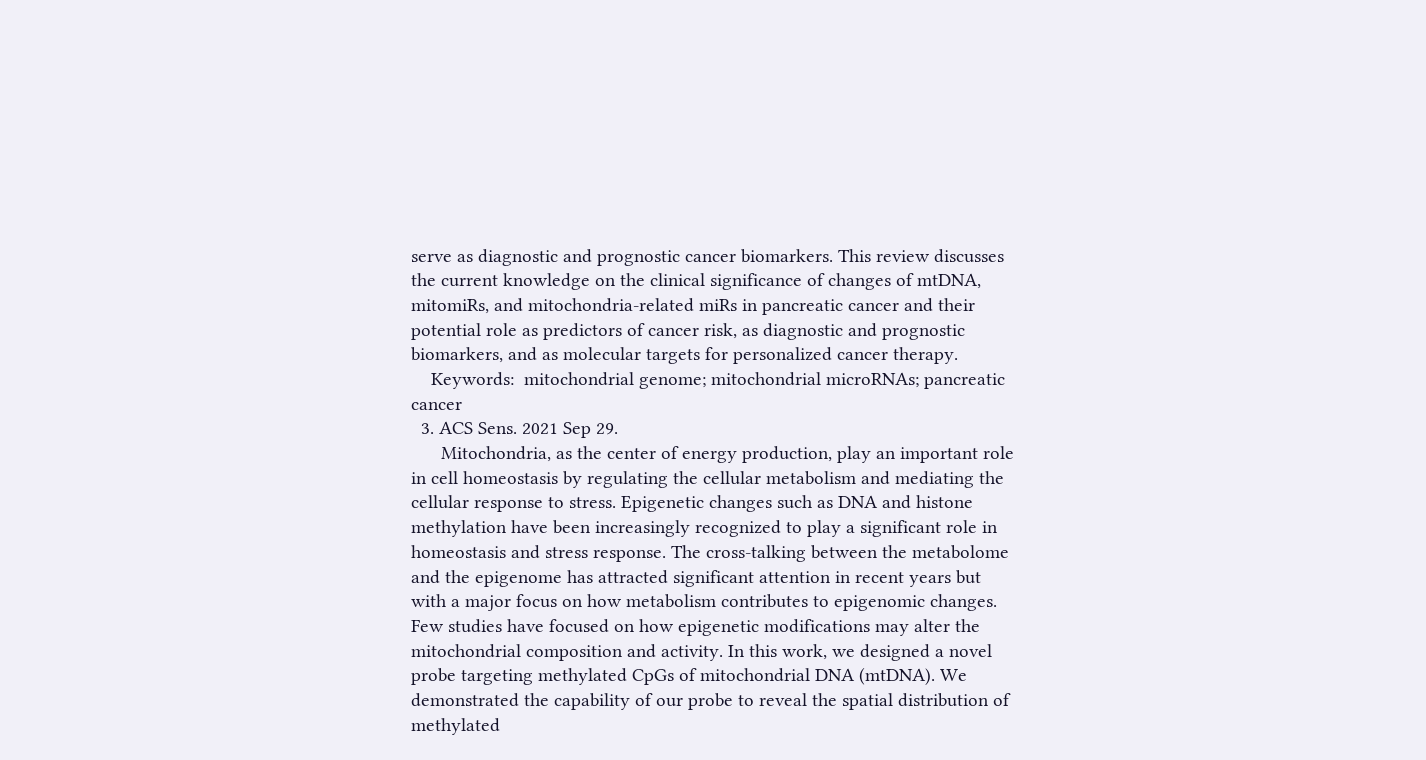serve as diagnostic and prognostic cancer biomarkers. This review discusses the current knowledge on the clinical significance of changes of mtDNA, mitomiRs, and mitochondria-related miRs in pancreatic cancer and their potential role as predictors of cancer risk, as diagnostic and prognostic biomarkers, and as molecular targets for personalized cancer therapy.
    Keywords:  mitochondrial genome; mitochondrial microRNAs; pancreatic cancer
  3. ACS Sens. 2021 Sep 29.
      Mitochondria, as the center of energy production, play an important role in cell homeostasis by regulating the cellular metabolism and mediating the cellular response to stress. Epigenetic changes such as DNA and histone methylation have been increasingly recognized to play a significant role in homeostasis and stress response. The cross-talking between the metabolome and the epigenome has attracted significant attention in recent years but with a major focus on how metabolism contributes to epigenomic changes. Few studies have focused on how epigenetic modifications may alter the mitochondrial composition and activity. In this work, we designed a novel probe targeting methylated CpGs of mitochondrial DNA (mtDNA). We demonstrated the capability of our probe to reveal the spatial distribution of methylated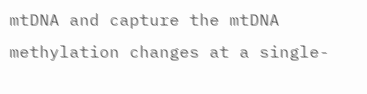mtDNA and capture the mtDNA methylation changes at a single-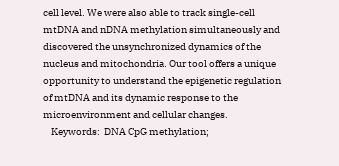cell level. We were also able to track single-cell mtDNA and nDNA methylation simultaneously and discovered the unsynchronized dynamics of the nucleus and mitochondria. Our tool offers a unique opportunity to understand the epigenetic regulation of mtDNA and its dynamic response to the microenvironment and cellular changes.
    Keywords:  DNA CpG methylation;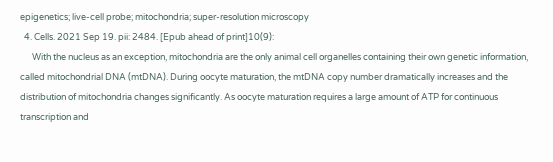epigenetics; live-cell probe; mitochondria; super-resolution microscopy
  4. Cells. 2021 Sep 19. pii: 2484. [Epub ahead of print]10(9):
      With the nucleus as an exception, mitochondria are the only animal cell organelles containing their own genetic information, called mitochondrial DNA (mtDNA). During oocyte maturation, the mtDNA copy number dramatically increases and the distribution of mitochondria changes significantly. As oocyte maturation requires a large amount of ATP for continuous transcription and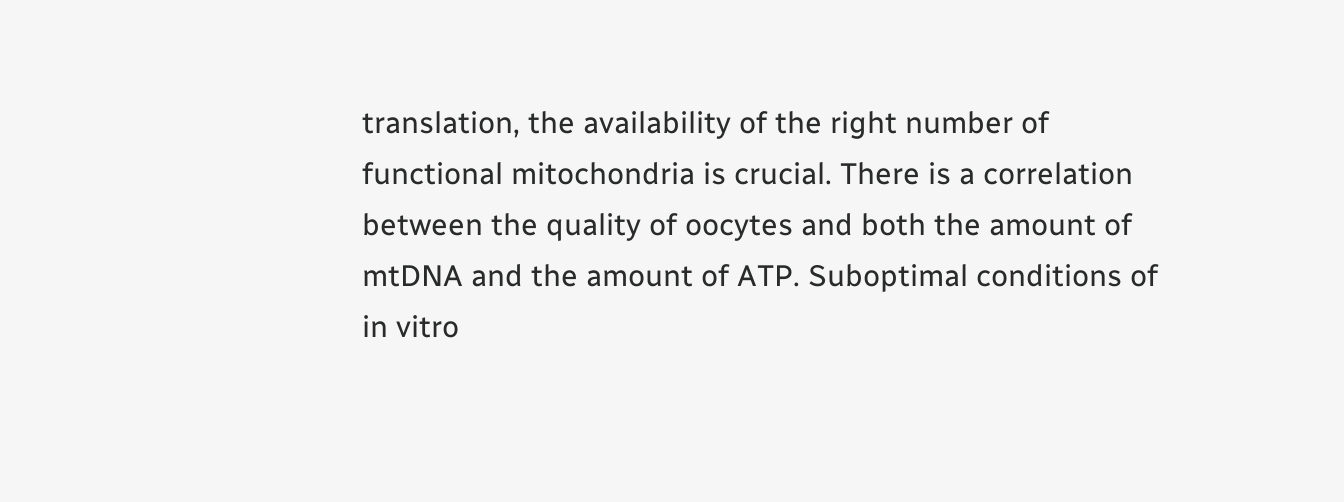translation, the availability of the right number of functional mitochondria is crucial. There is a correlation between the quality of oocytes and both the amount of mtDNA and the amount of ATP. Suboptimal conditions of in vitro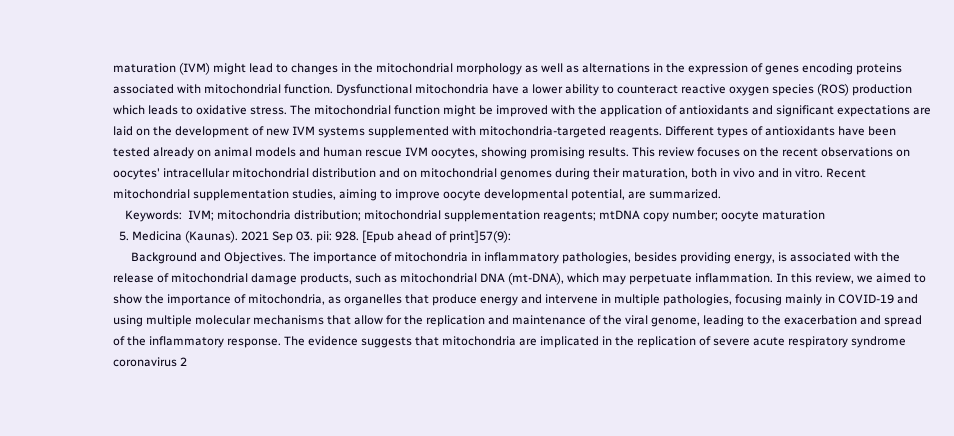maturation (IVM) might lead to changes in the mitochondrial morphology as well as alternations in the expression of genes encoding proteins associated with mitochondrial function. Dysfunctional mitochondria have a lower ability to counteract reactive oxygen species (ROS) production which leads to oxidative stress. The mitochondrial function might be improved with the application of antioxidants and significant expectations are laid on the development of new IVM systems supplemented with mitochondria-targeted reagents. Different types of antioxidants have been tested already on animal models and human rescue IVM oocytes, showing promising results. This review focuses on the recent observations on oocytes' intracellular mitochondrial distribution and on mitochondrial genomes during their maturation, both in vivo and in vitro. Recent mitochondrial supplementation studies, aiming to improve oocyte developmental potential, are summarized.
    Keywords:  IVM; mitochondria distribution; mitochondrial supplementation reagents; mtDNA copy number; oocyte maturation
  5. Medicina (Kaunas). 2021 Sep 03. pii: 928. [Epub ahead of print]57(9):
      Background and Objectives. The importance of mitochondria in inflammatory pathologies, besides providing energy, is associated with the release of mitochondrial damage products, such as mitochondrial DNA (mt-DNA), which may perpetuate inflammation. In this review, we aimed to show the importance of mitochondria, as organelles that produce energy and intervene in multiple pathologies, focusing mainly in COVID-19 and using multiple molecular mechanisms that allow for the replication and maintenance of the viral genome, leading to the exacerbation and spread of the inflammatory response. The evidence suggests that mitochondria are implicated in the replication of severe acute respiratory syndrome coronavirus 2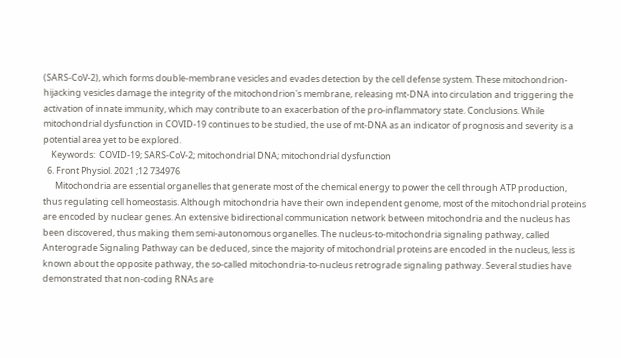(SARS-CoV-2), which forms double-membrane vesicles and evades detection by the cell defense system. These mitochondrion-hijacking vesicles damage the integrity of the mitochondrion's membrane, releasing mt-DNA into circulation and triggering the activation of innate immunity, which may contribute to an exacerbation of the pro-inflammatory state. Conclusions. While mitochondrial dysfunction in COVID-19 continues to be studied, the use of mt-DNA as an indicator of prognosis and severity is a potential area yet to be explored.
    Keywords:  COVID-19; SARS-CoV-2; mitochondrial DNA; mitochondrial dysfunction
  6. Front Physiol. 2021 ;12 734976
      Mitochondria are essential organelles that generate most of the chemical energy to power the cell through ATP production, thus regulating cell homeostasis. Although mitochondria have their own independent genome, most of the mitochondrial proteins are encoded by nuclear genes. An extensive bidirectional communication network between mitochondria and the nucleus has been discovered, thus making them semi-autonomous organelles. The nucleus-to-mitochondria signaling pathway, called Anterograde Signaling Pathway can be deduced, since the majority of mitochondrial proteins are encoded in the nucleus, less is known about the opposite pathway, the so-called mitochondria-to-nucleus retrograde signaling pathway. Several studies have demonstrated that non-coding RNAs are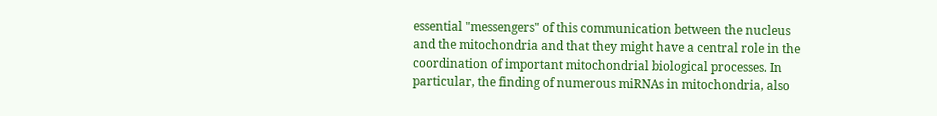essential "messengers" of this communication between the nucleus and the mitochondria and that they might have a central role in the coordination of important mitochondrial biological processes. In particular, the finding of numerous miRNAs in mitochondria, also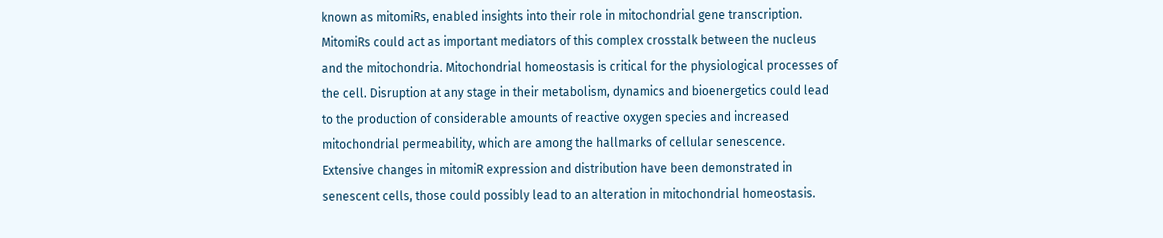known as mitomiRs, enabled insights into their role in mitochondrial gene transcription. MitomiRs could act as important mediators of this complex crosstalk between the nucleus and the mitochondria. Mitochondrial homeostasis is critical for the physiological processes of the cell. Disruption at any stage in their metabolism, dynamics and bioenergetics could lead to the production of considerable amounts of reactive oxygen species and increased mitochondrial permeability, which are among the hallmarks of cellular senescence. Extensive changes in mitomiR expression and distribution have been demonstrated in senescent cells, those could possibly lead to an alteration in mitochondrial homeostasis.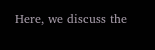Here, we discuss the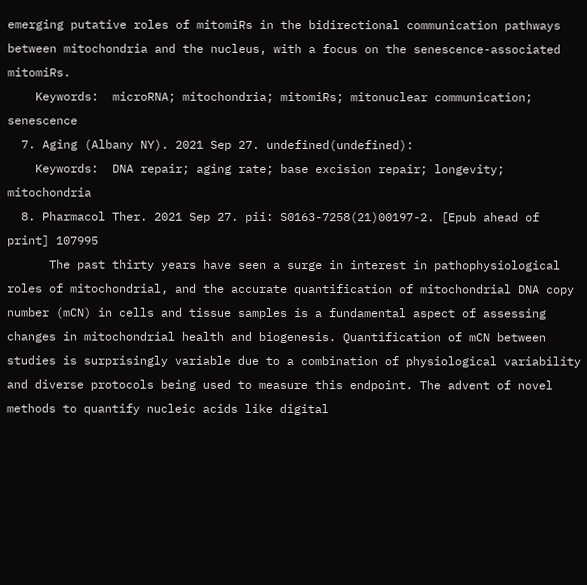emerging putative roles of mitomiRs in the bidirectional communication pathways between mitochondria and the nucleus, with a focus on the senescence-associated mitomiRs.
    Keywords:  microRNA; mitochondria; mitomiRs; mitonuclear communication; senescence
  7. Aging (Albany NY). 2021 Sep 27. undefined(undefined):
    Keywords:  DNA repair; aging rate; base excision repair; longevity; mitochondria
  8. Pharmacol Ther. 2021 Sep 27. pii: S0163-7258(21)00197-2. [Epub ahead of print] 107995
      The past thirty years have seen a surge in interest in pathophysiological roles of mitochondrial, and the accurate quantification of mitochondrial DNA copy number (mCN) in cells and tissue samples is a fundamental aspect of assessing changes in mitochondrial health and biogenesis. Quantification of mCN between studies is surprisingly variable due to a combination of physiological variability and diverse protocols being used to measure this endpoint. The advent of novel methods to quantify nucleic acids like digital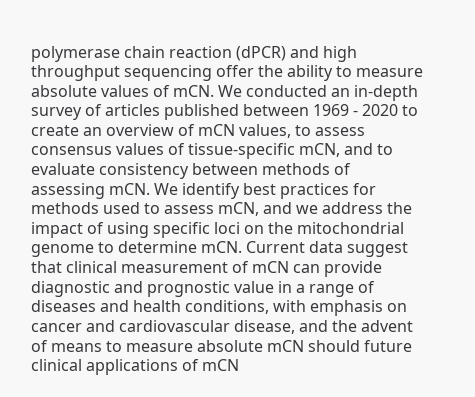polymerase chain reaction (dPCR) and high throughput sequencing offer the ability to measure absolute values of mCN. We conducted an in-depth survey of articles published between 1969 - 2020 to create an overview of mCN values, to assess consensus values of tissue-specific mCN, and to evaluate consistency between methods of assessing mCN. We identify best practices for methods used to assess mCN, and we address the impact of using specific loci on the mitochondrial genome to determine mCN. Current data suggest that clinical measurement of mCN can provide diagnostic and prognostic value in a range of diseases and health conditions, with emphasis on cancer and cardiovascular disease, and the advent of means to measure absolute mCN should future clinical applications of mCN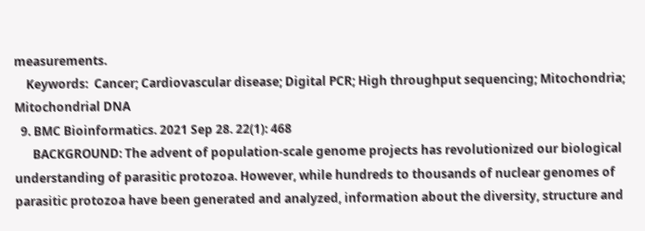measurements.
    Keywords:  Cancer; Cardiovascular disease; Digital PCR; High throughput sequencing; Mitochondria; Mitochondrial DNA
  9. BMC Bioinformatics. 2021 Sep 28. 22(1): 468
      BACKGROUND: The advent of population-scale genome projects has revolutionized our biological understanding of parasitic protozoa. However, while hundreds to thousands of nuclear genomes of parasitic protozoa have been generated and analyzed, information about the diversity, structure and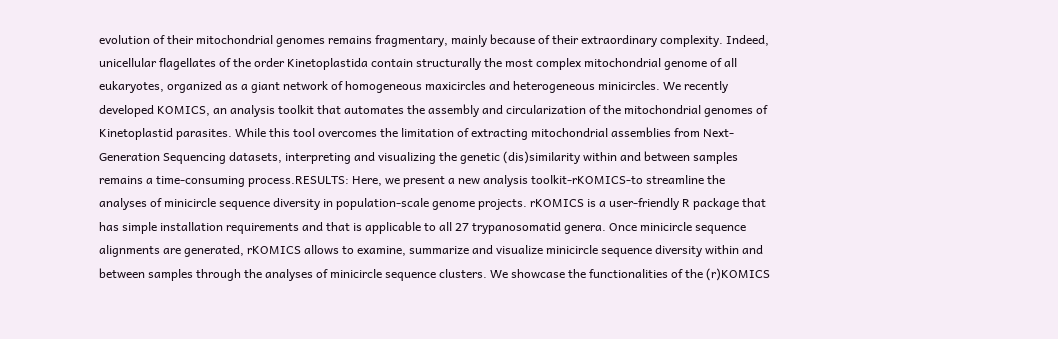evolution of their mitochondrial genomes remains fragmentary, mainly because of their extraordinary complexity. Indeed, unicellular flagellates of the order Kinetoplastida contain structurally the most complex mitochondrial genome of all eukaryotes, organized as a giant network of homogeneous maxicircles and heterogeneous minicircles. We recently developed KOMICS, an analysis toolkit that automates the assembly and circularization of the mitochondrial genomes of Kinetoplastid parasites. While this tool overcomes the limitation of extracting mitochondrial assemblies from Next-Generation Sequencing datasets, interpreting and visualizing the genetic (dis)similarity within and between samples remains a time-consuming process.RESULTS: Here, we present a new analysis toolkit-rKOMICS-to streamline the analyses of minicircle sequence diversity in population-scale genome projects. rKOMICS is a user-friendly R package that has simple installation requirements and that is applicable to all 27 trypanosomatid genera. Once minicircle sequence alignments are generated, rKOMICS allows to examine, summarize and visualize minicircle sequence diversity within and between samples through the analyses of minicircle sequence clusters. We showcase the functionalities of the (r)KOMICS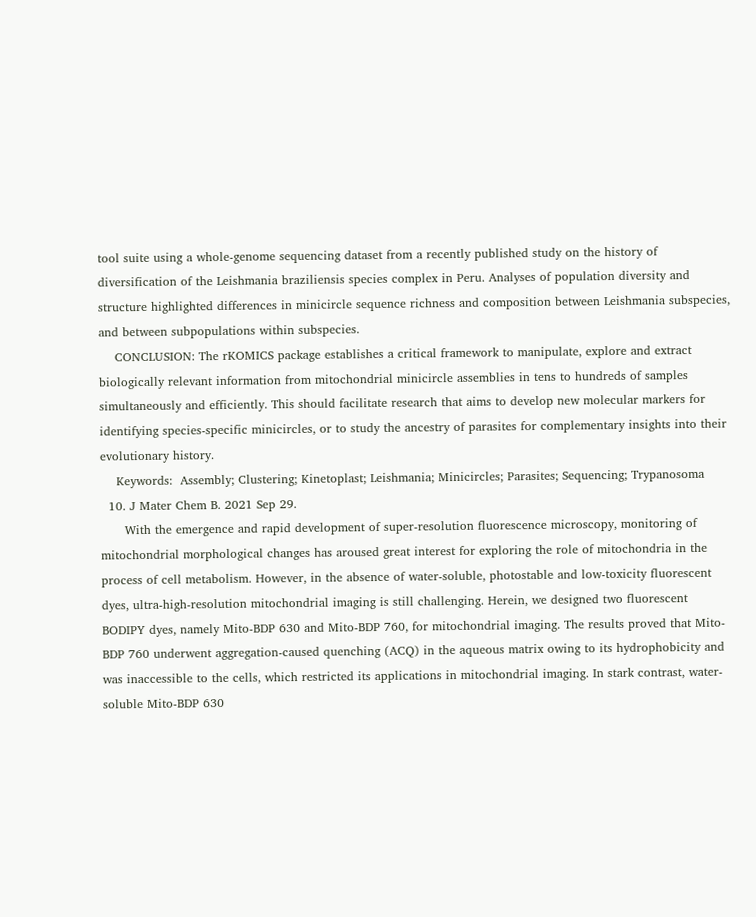tool suite using a whole-genome sequencing dataset from a recently published study on the history of diversification of the Leishmania braziliensis species complex in Peru. Analyses of population diversity and structure highlighted differences in minicircle sequence richness and composition between Leishmania subspecies, and between subpopulations within subspecies.
    CONCLUSION: The rKOMICS package establishes a critical framework to manipulate, explore and extract biologically relevant information from mitochondrial minicircle assemblies in tens to hundreds of samples simultaneously and efficiently. This should facilitate research that aims to develop new molecular markers for identifying species-specific minicircles, or to study the ancestry of parasites for complementary insights into their evolutionary history.
    Keywords:  Assembly; Clustering; Kinetoplast; Leishmania; Minicircles; Parasites; Sequencing; Trypanosoma
  10. J Mater Chem B. 2021 Sep 29.
      With the emergence and rapid development of super-resolution fluorescence microscopy, monitoring of mitochondrial morphological changes has aroused great interest for exploring the role of mitochondria in the process of cell metabolism. However, in the absence of water-soluble, photostable and low-toxicity fluorescent dyes, ultra-high-resolution mitochondrial imaging is still challenging. Herein, we designed two fluorescent BODIPY dyes, namely Mito-BDP 630 and Mito-BDP 760, for mitochondrial imaging. The results proved that Mito-BDP 760 underwent aggregation-caused quenching (ACQ) in the aqueous matrix owing to its hydrophobicity and was inaccessible to the cells, which restricted its applications in mitochondrial imaging. In stark contrast, water-soluble Mito-BDP 630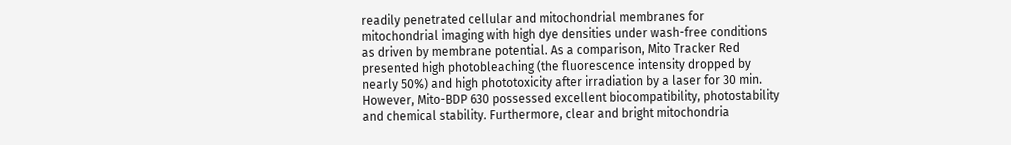readily penetrated cellular and mitochondrial membranes for mitochondrial imaging with high dye densities under wash-free conditions as driven by membrane potential. As a comparison, Mito Tracker Red presented high photobleaching (the fluorescence intensity dropped by nearly 50%) and high phototoxicity after irradiation by a laser for 30 min. However, Mito-BDP 630 possessed excellent biocompatibility, photostability and chemical stability. Furthermore, clear and bright mitochondria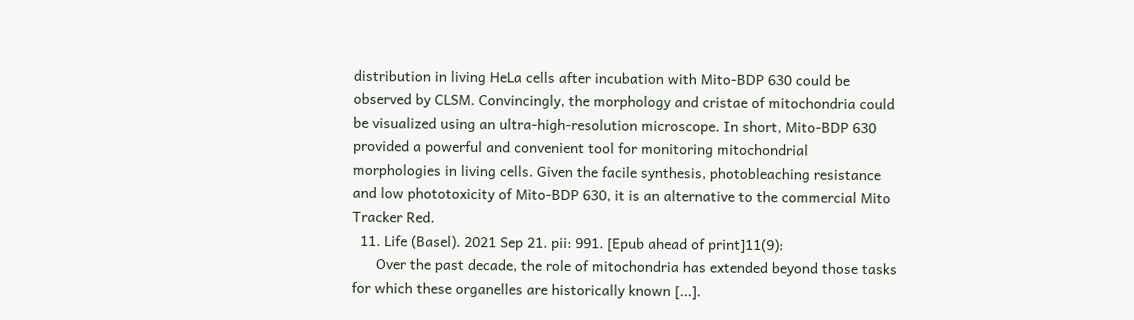distribution in living HeLa cells after incubation with Mito-BDP 630 could be observed by CLSM. Convincingly, the morphology and cristae of mitochondria could be visualized using an ultra-high-resolution microscope. In short, Mito-BDP 630 provided a powerful and convenient tool for monitoring mitochondrial morphologies in living cells. Given the facile synthesis, photobleaching resistance and low phototoxicity of Mito-BDP 630, it is an alternative to the commercial Mito Tracker Red.
  11. Life (Basel). 2021 Sep 21. pii: 991. [Epub ahead of print]11(9):
      Over the past decade, the role of mitochondria has extended beyond those tasks for which these organelles are historically known [...].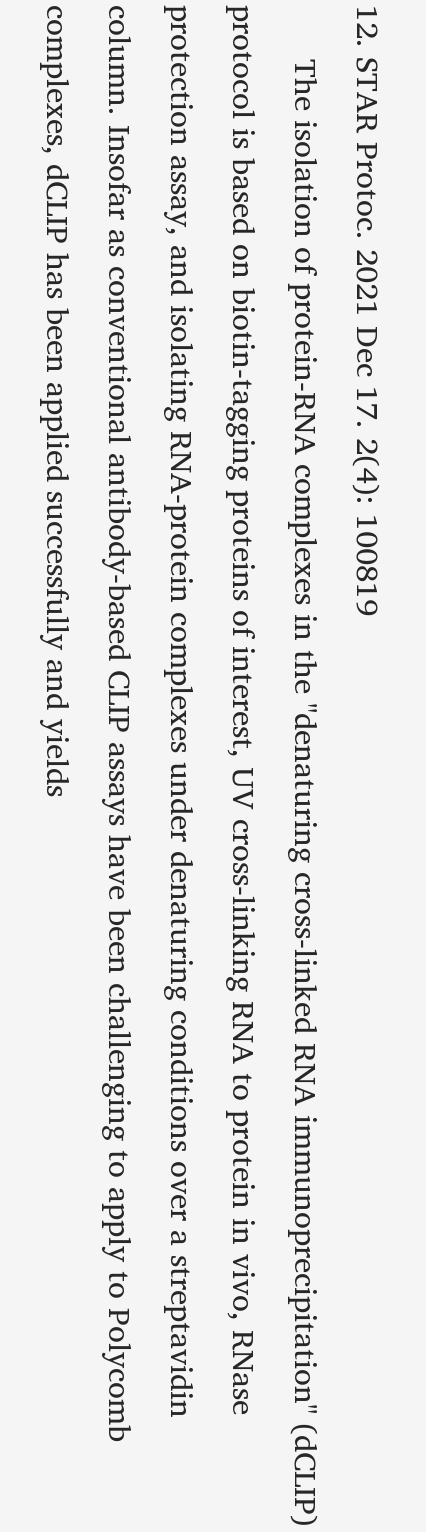12. STAR Protoc. 2021 Dec 17. 2(4): 100819
      The isolation of protein-RNA complexes in the "denaturing cross-linked RNA immunoprecipitation" (dCLIP) protocol is based on biotin-tagging proteins of interest, UV cross-linking RNA to protein in vivo, RNase protection assay, and isolating RNA-protein complexes under denaturing conditions over a streptavidin column. Insofar as conventional antibody-based CLIP assays have been challenging to apply to Polycomb complexes, dCLIP has been applied successfully and yields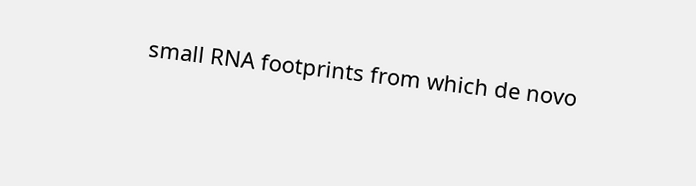small RNA footprints from which de novo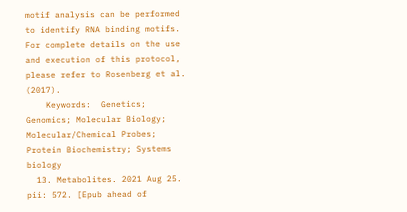motif analysis can be performed to identify RNA binding motifs. For complete details on the use and execution of this protocol, please refer to Rosenberg et al. (2017).
    Keywords:  Genetics; Genomics; Molecular Biology; Molecular/Chemical Probes; Protein Biochemistry; Systems biology
  13. Metabolites. 2021 Aug 25. pii: 572. [Epub ahead of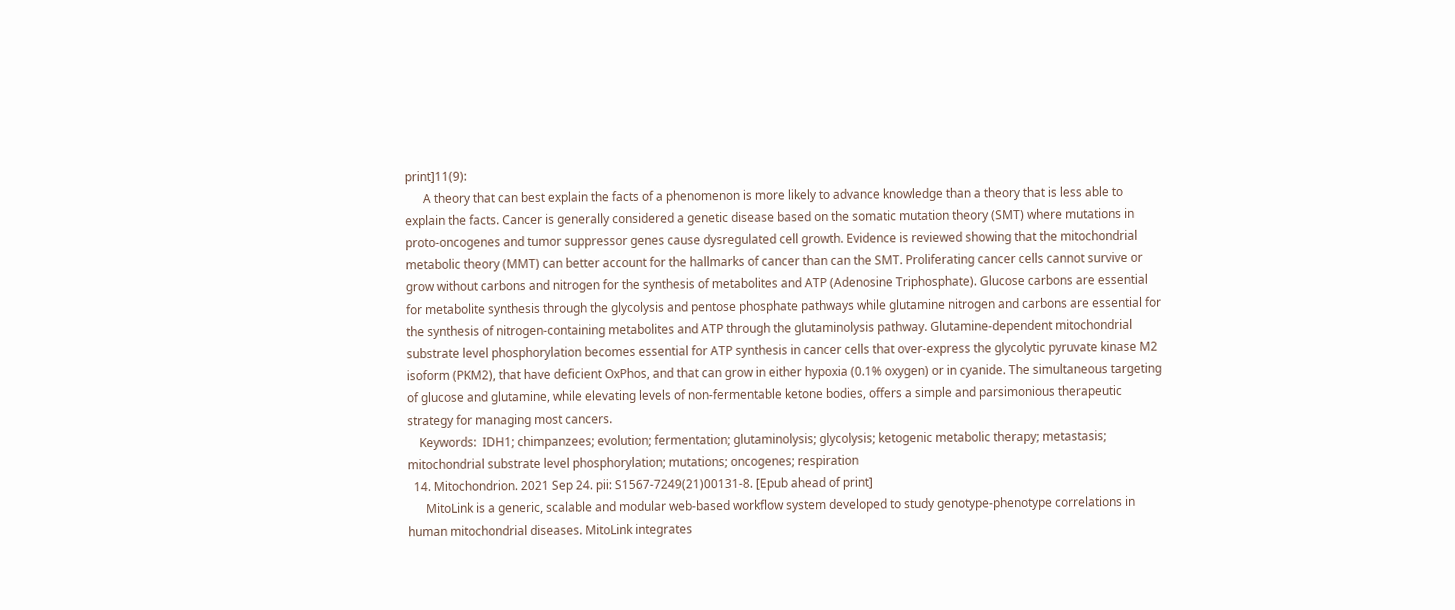print]11(9):
      A theory that can best explain the facts of a phenomenon is more likely to advance knowledge than a theory that is less able to explain the facts. Cancer is generally considered a genetic disease based on the somatic mutation theory (SMT) where mutations in proto-oncogenes and tumor suppressor genes cause dysregulated cell growth. Evidence is reviewed showing that the mitochondrial metabolic theory (MMT) can better account for the hallmarks of cancer than can the SMT. Proliferating cancer cells cannot survive or grow without carbons and nitrogen for the synthesis of metabolites and ATP (Adenosine Triphosphate). Glucose carbons are essential for metabolite synthesis through the glycolysis and pentose phosphate pathways while glutamine nitrogen and carbons are essential for the synthesis of nitrogen-containing metabolites and ATP through the glutaminolysis pathway. Glutamine-dependent mitochondrial substrate level phosphorylation becomes essential for ATP synthesis in cancer cells that over-express the glycolytic pyruvate kinase M2 isoform (PKM2), that have deficient OxPhos, and that can grow in either hypoxia (0.1% oxygen) or in cyanide. The simultaneous targeting of glucose and glutamine, while elevating levels of non-fermentable ketone bodies, offers a simple and parsimonious therapeutic strategy for managing most cancers.
    Keywords:  IDH1; chimpanzees; evolution; fermentation; glutaminolysis; glycolysis; ketogenic metabolic therapy; metastasis; mitochondrial substrate level phosphorylation; mutations; oncogenes; respiration
  14. Mitochondrion. 2021 Sep 24. pii: S1567-7249(21)00131-8. [Epub ahead of print]
      MitoLink is a generic, scalable and modular web-based workflow system developed to study genotype-phenotype correlations in human mitochondrial diseases. MitoLink integrates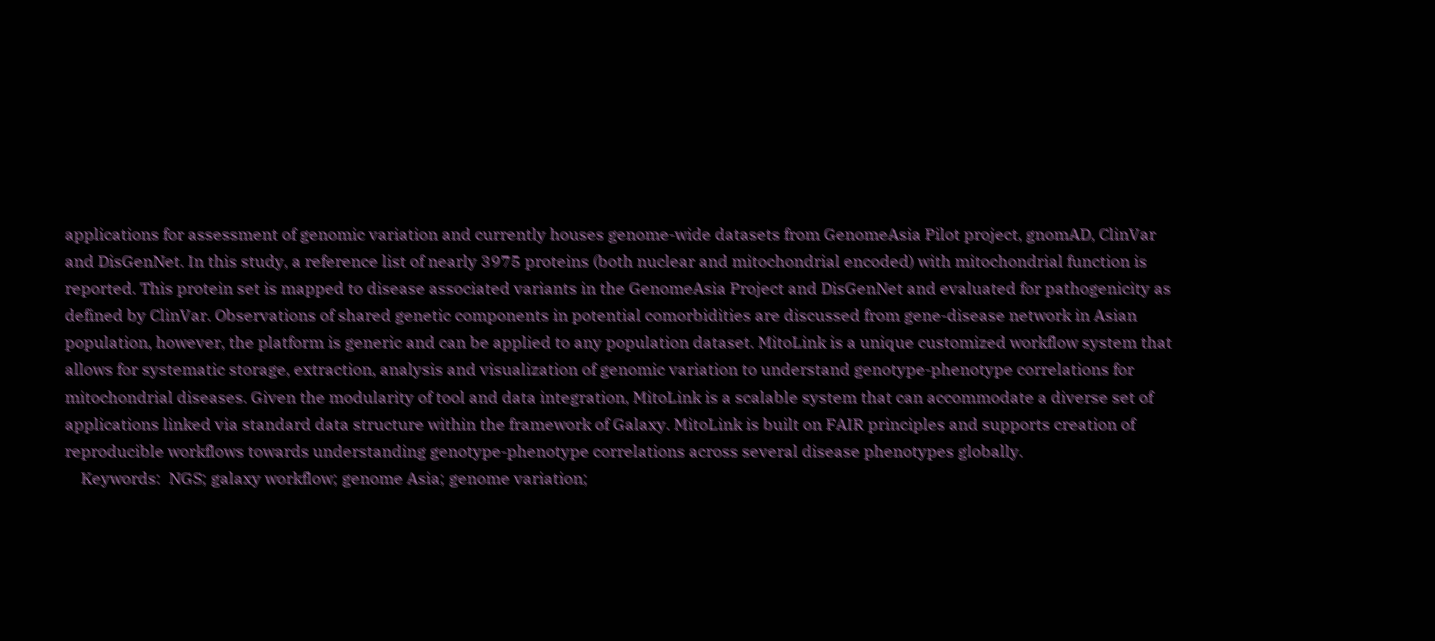applications for assessment of genomic variation and currently houses genome-wide datasets from GenomeAsia Pilot project, gnomAD, ClinVar and DisGenNet. In this study, a reference list of nearly 3975 proteins (both nuclear and mitochondrial encoded) with mitochondrial function is reported. This protein set is mapped to disease associated variants in the GenomeAsia Project and DisGenNet and evaluated for pathogenicity as defined by ClinVar. Observations of shared genetic components in potential comorbidities are discussed from gene-disease network in Asian population, however, the platform is generic and can be applied to any population dataset. MitoLink is a unique customized workflow system that allows for systematic storage, extraction, analysis and visualization of genomic variation to understand genotype-phenotype correlations for mitochondrial diseases. Given the modularity of tool and data integration, MitoLink is a scalable system that can accommodate a diverse set of applications linked via standard data structure within the framework of Galaxy. MitoLink is built on FAIR principles and supports creation of reproducible workflows towards understanding genotype-phenotype correlations across several disease phenotypes globally.
    Keywords:  NGS; galaxy workflow; genome Asia; genome variation;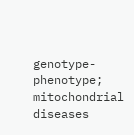genotype-phenotype; mitochondrial diseases